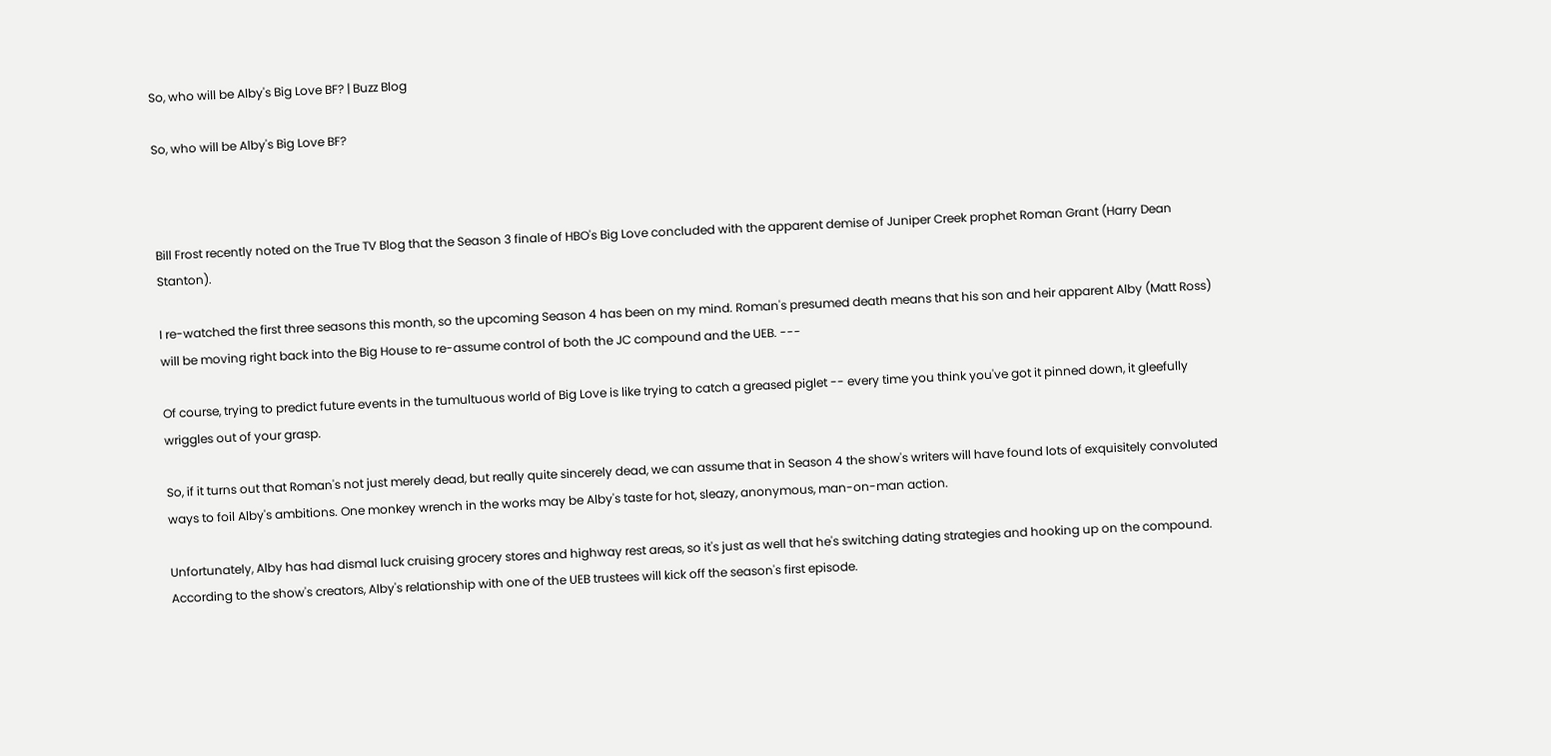So, who will be Alby's Big Love BF? | Buzz Blog

So, who will be Alby's Big Love BF?



Bill Frost recently noted on the True TV Blog that the Season 3 finale of HBO's Big Love concluded with the apparent demise of Juniper Creek prophet Roman Grant (Harry Dean Stanton).

I re-watched the first three seasons this month, so the upcoming Season 4 has been on my mind. Roman's presumed death means that his son and heir apparent Alby (Matt Ross) will be moving right back into the Big House to re-assume control of both the JC compound and the UEB. ---

Of course, trying to predict future events in the tumultuous world of Big Love is like trying to catch a greased piglet -- every time you think you've got it pinned down, it gleefully wriggles out of your grasp.

So, if it turns out that Roman's not just merely dead, but really quite sincerely dead, we can assume that in Season 4 the show's writers will have found lots of exquisitely convoluted ways to foil Alby's ambitions. One monkey wrench in the works may be Alby's taste for hot, sleazy, anonymous, man-on-man action.

Unfortunately, Alby has had dismal luck cruising grocery stores and highway rest areas, so it's just as well that he's switching dating strategies and hooking up on the compound. According to the show's creators, Alby's relationship with one of the UEB trustees will kick off the season's first episode.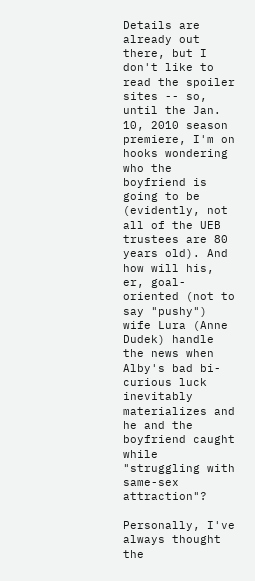Details are already out there, but I don't like to read the spoiler sites -- so, until the Jan. 10, 2010 season premiere, I'm on hooks wondering who the boyfriend is going to be (evidently, not all of the UEB trustees are 80 years old). And how will his, er, goal-oriented (not to say "pushy") wife Lura (Anne Dudek) handle the news when Alby's bad bi-curious luck inevitably materializes and he and the boyfriend caught while "struggling with same-sex attraction"?

Personally, I've always thought the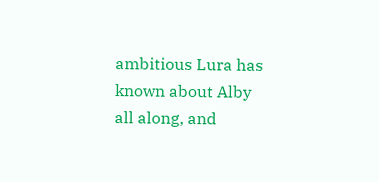ambitious Lura has known about Alby all along, and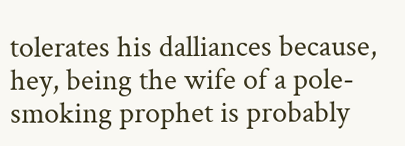tolerates his dalliances because, hey, being the wife of a pole-smoking prophet is probably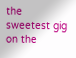the sweetest gig on the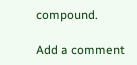compound.

Add a comment